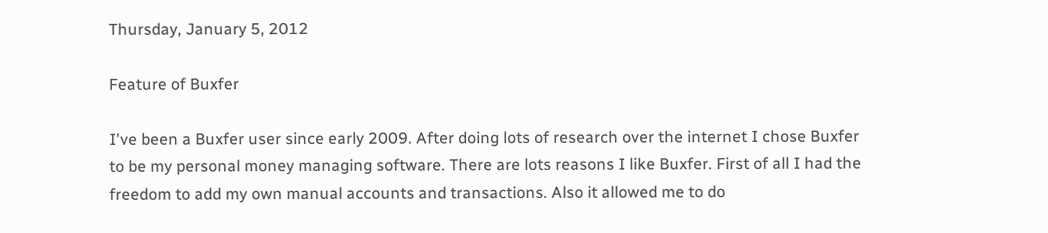Thursday, January 5, 2012

Feature of Buxfer

I've been a Buxfer user since early 2009. After doing lots of research over the internet I chose Buxfer to be my personal money managing software. There are lots reasons I like Buxfer. First of all I had the freedom to add my own manual accounts and transactions. Also it allowed me to do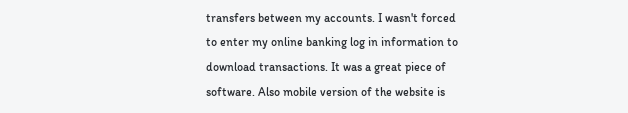transfers between my accounts. I wasn't forced to enter my online banking log in information to download transactions. It was a great piece of software. Also mobile version of the website is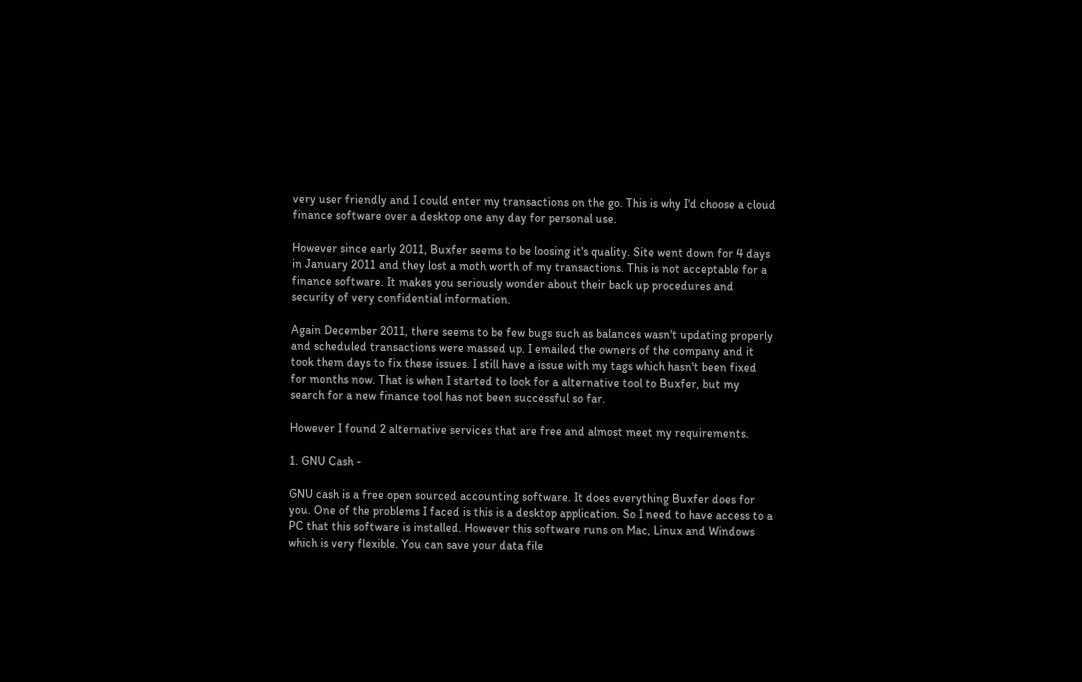very user friendly and I could enter my transactions on the go. This is why I'd choose a cloud finance software over a desktop one any day for personal use.

However since early 2011, Buxfer seems to be loosing it's quality. Site went down for 4 days in January 2011 and they lost a moth worth of my transactions. This is not acceptable for a finance software. It makes you seriously wonder about their back up procedures and security of very confidential information.

Again December 2011, there seems to be few bugs such as balances wasn't updating properly and scheduled transactions were massed up. I emailed the owners of the company and it took them days to fix these issues. I still have a issue with my tags which hasn't been fixed for months now. That is when I started to look for a alternative tool to Buxfer, but my search for a new finance tool has not been successful so far.

However I found 2 alternative services that are free and almost meet my requirements.

1. GNU Cash -

GNU cash is a free open sourced accounting software. It does everything Buxfer does for you. One of the problems I faced is this is a desktop application. So I need to have access to a PC that this software is installed. However this software runs on Mac, Linux and Windows which is very flexible. You can save your data file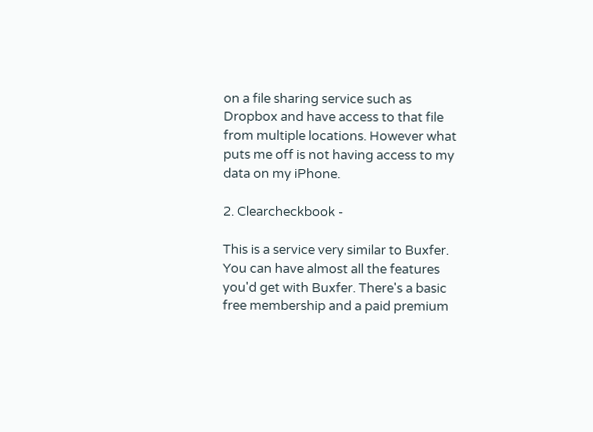on a file sharing service such as Dropbox and have access to that file from multiple locations. However what puts me off is not having access to my data on my iPhone.

2. Clearcheckbook -

This is a service very similar to Buxfer. You can have almost all the features you'd get with Buxfer. There's a basic free membership and a paid premium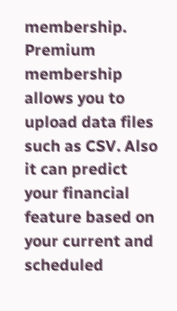membership. Premium membership allows you to upload data files such as CSV. Also it can predict your financial feature based on your current and scheduled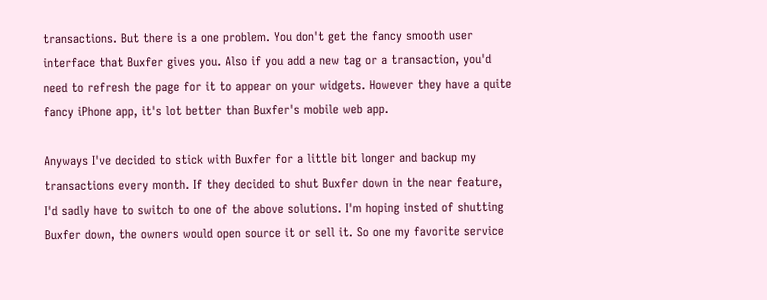transactions. But there is a one problem. You don't get the fancy smooth user interface that Buxfer gives you. Also if you add a new tag or a transaction, you'd need to refresh the page for it to appear on your widgets. However they have a quite fancy iPhone app, it's lot better than Buxfer's mobile web app.

Anyways I've decided to stick with Buxfer for a little bit longer and backup my transactions every month. If they decided to shut Buxfer down in the near feature, I'd sadly have to switch to one of the above solutions. I'm hoping insted of shutting Buxfer down, the owners would open source it or sell it. So one my favorite service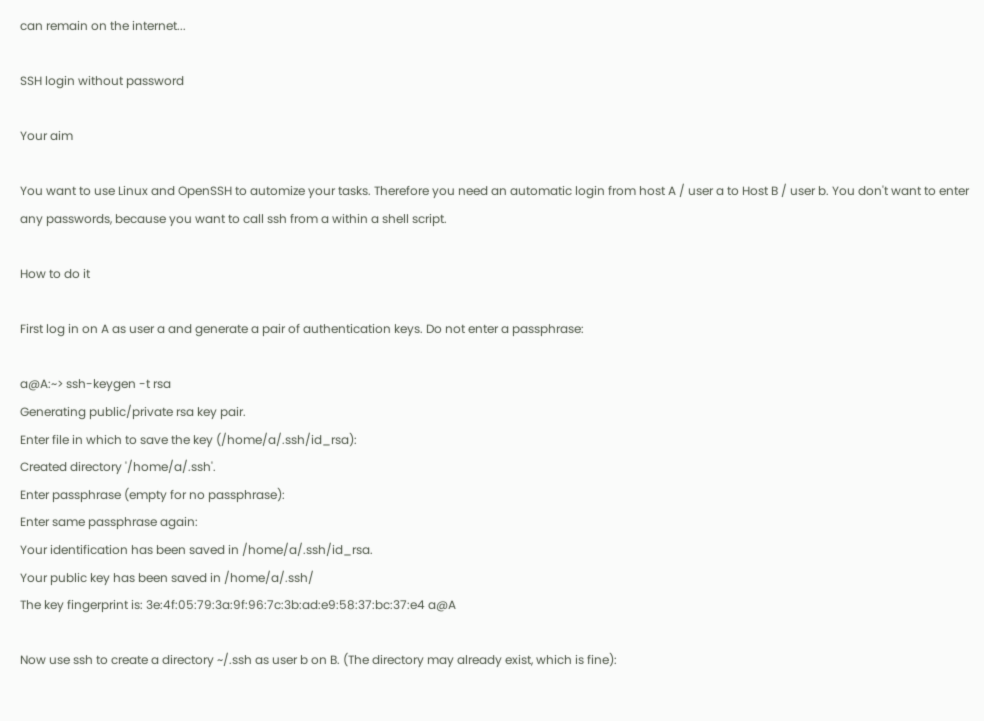can remain on the internet...

SSH login without password

Your aim

You want to use Linux and OpenSSH to automize your tasks. Therefore you need an automatic login from host A / user a to Host B / user b. You don't want to enter any passwords, because you want to call ssh from a within a shell script.

How to do it

First log in on A as user a and generate a pair of authentication keys. Do not enter a passphrase:

a@A:~> ssh-keygen -t rsa
Generating public/private rsa key pair.
Enter file in which to save the key (/home/a/.ssh/id_rsa):
Created directory '/home/a/.ssh'.
Enter passphrase (empty for no passphrase):
Enter same passphrase again:
Your identification has been saved in /home/a/.ssh/id_rsa.
Your public key has been saved in /home/a/.ssh/
The key fingerprint is: 3e:4f:05:79:3a:9f:96:7c:3b:ad:e9:58:37:bc:37:e4 a@A

Now use ssh to create a directory ~/.ssh as user b on B. (The directory may already exist, which is fine):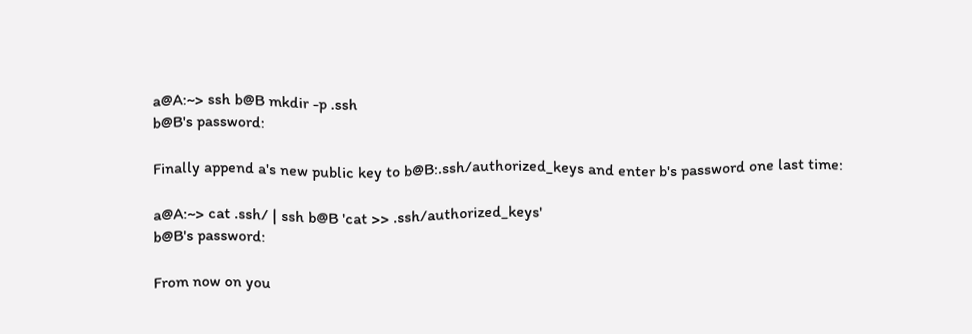a@A:~> ssh b@B mkdir -p .ssh
b@B's password:

Finally append a's new public key to b@B:.ssh/authorized_keys and enter b's password one last time:

a@A:~> cat .ssh/ | ssh b@B 'cat >> .ssh/authorized_keys'
b@B's password:

From now on you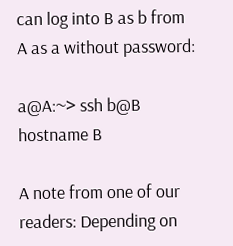can log into B as b from A as a without password:

a@A:~> ssh b@B hostname B

A note from one of our readers: Depending on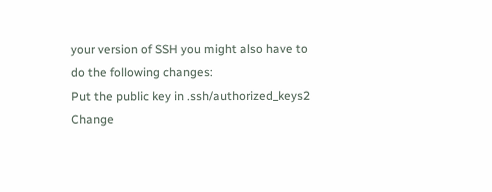your version of SSH you might also have to do the following changes:
Put the public key in .ssh/authorized_keys2
Change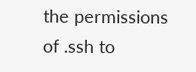the permissions of .ssh to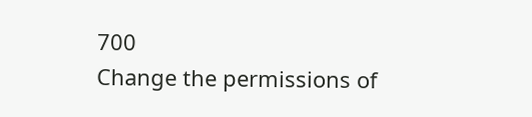700
Change the permissions of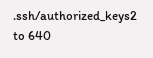.ssh/authorized_keys2 to 640